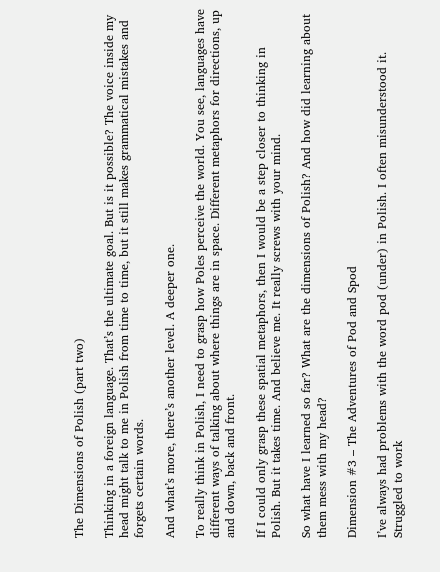The Dimensions of Polish (part two)

Thinking in a foreign language. That’s the ultimate goal. But is it possible? The voice inside my head might talk to me in Polish from time to time, but it still makes grammatical mistakes and forgets certain words.

And what’s more, there’s another level. A deeper one.

To really think in Polish, I need to grasp how Poles perceive the world. You see, languages have different ways of talking about where things are in space. Different metaphors for directions, up and down, back and front.

If I could only grasp these spatial metaphors, then I would be a step closer to thinking in Polish. But it takes time. And believe me. It really screws with your mind.

So what have I learned so far? What are the dimensions of Polish? And how did learning about them mess with my head?

Dimension #3 – The Adventures of Pod and Spod

I’ve always had problems with the word pod (under) in Polish. I often misunderstood it. Struggled to work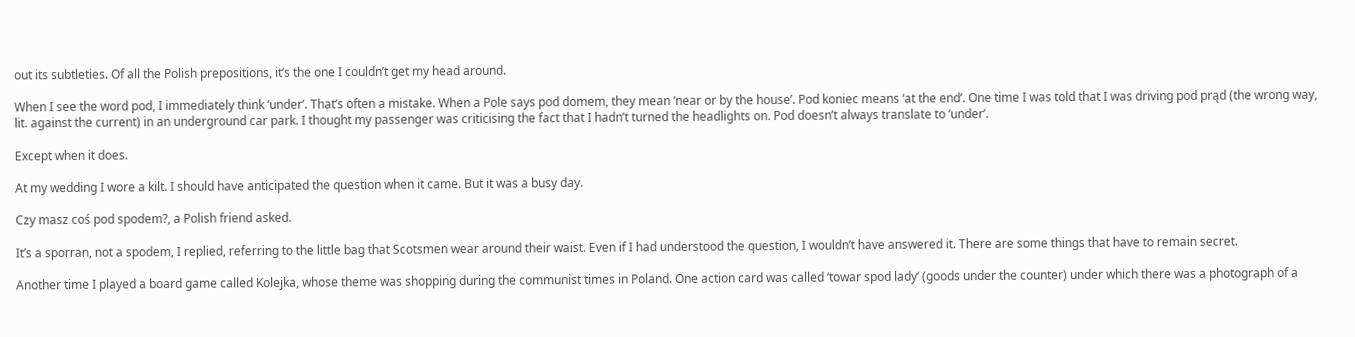out its subtleties. Of all the Polish prepositions, it’s the one I couldn’t get my head around.

When I see the word pod, I immediately think ‘under’. That’s often a mistake. When a Pole says pod domem, they mean ‘near or by the house’. Pod koniec means ‘at the end’. One time I was told that I was driving pod prąd (the wrong way, lit. against the current) in an underground car park. I thought my passenger was criticising the fact that I hadn’t turned the headlights on. Pod doesn’t always translate to ‘under’.

Except when it does.

At my wedding I wore a kilt. I should have anticipated the question when it came. But it was a busy day.

Czy masz coś pod spodem?, a Polish friend asked.

It’s a sporran, not a spodem, I replied, referring to the little bag that Scotsmen wear around their waist. Even if I had understood the question, I wouldn’t have answered it. There are some things that have to remain secret.

Another time I played a board game called Kolejka, whose theme was shopping during the communist times in Poland. One action card was called ‘towar spod lady‘ (goods under the counter) under which there was a photograph of a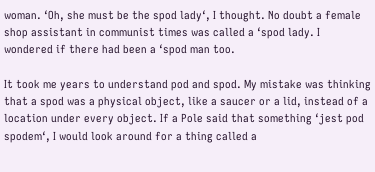woman. ‘Oh, she must be the spod lady‘, I thought. No doubt a female shop assistant in communist times was called a ‘spod lady. I wondered if there had been a ‘spod man too.

It took me years to understand pod and spod. My mistake was thinking that a spod was a physical object, like a saucer or a lid, instead of a location under every object. If a Pole said that something ‘jest pod spodem‘, I would look around for a thing called a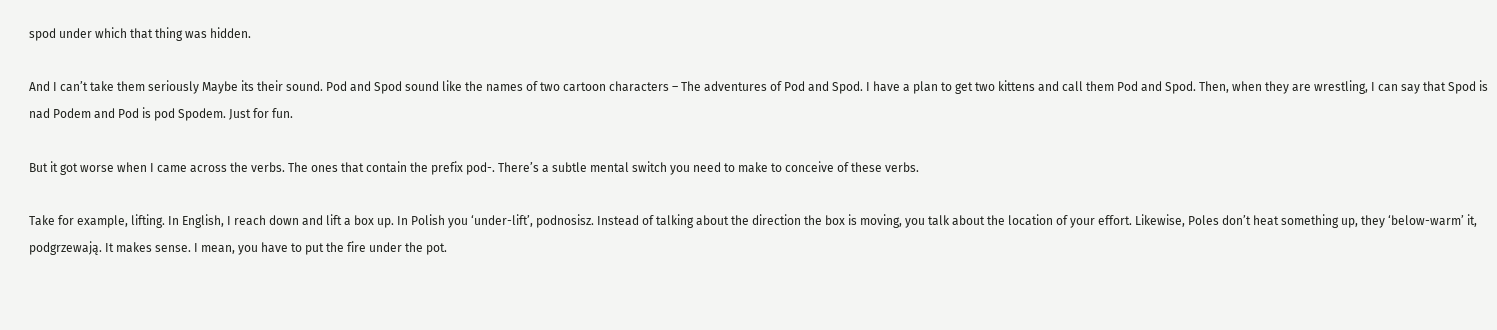spod under which that thing was hidden.

And I can’t take them seriously Maybe its their sound. Pod and Spod sound like the names of two cartoon characters – The adventures of Pod and Spod. I have a plan to get two kittens and call them Pod and Spod. Then, when they are wrestling, I can say that Spod is nad Podem and Pod is pod Spodem. Just for fun.

But it got worse when I came across the verbs. The ones that contain the prefix pod-. There’s a subtle mental switch you need to make to conceive of these verbs.

Take for example, lifting. In English, I reach down and lift a box up. In Polish you ‘under-lift’, podnosisz. Instead of talking about the direction the box is moving, you talk about the location of your effort. Likewise, Poles don’t heat something up, they ‘below-warm’ it, podgrzewają. It makes sense. I mean, you have to put the fire under the pot.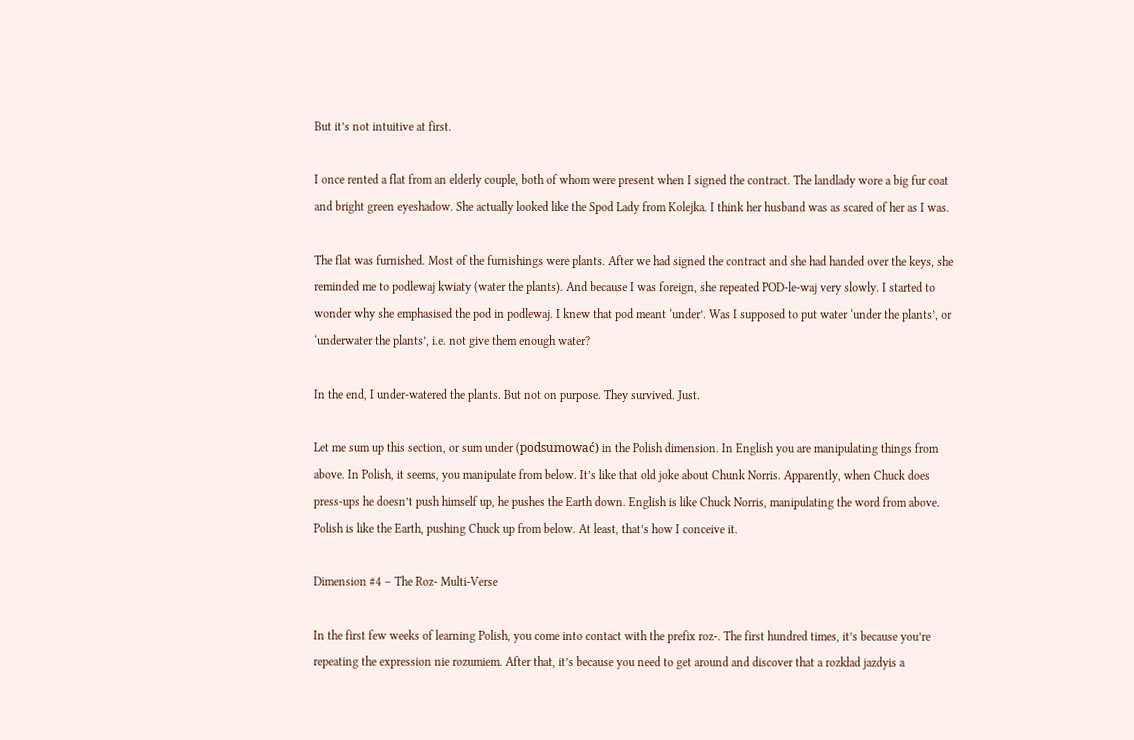But it’s not intuitive at first.

I once rented a flat from an elderly couple, both of whom were present when I signed the contract. The landlady wore a big fur coat and bright green eyeshadow. She actually looked like the Spod Lady from Kolejka. I think her husband was as scared of her as I was.

The flat was furnished. Most of the furnishings were plants. After we had signed the contract and she had handed over the keys, she reminded me to podlewaj kwiaty (water the plants). And because I was foreign, she repeated POD-le-waj very slowly. I started to wonder why she emphasised the pod in podlewaj. I knew that pod meant ‘under’. Was I supposed to put water ‘under the plants’, or ‘underwater the plants’, i.e. not give them enough water?

In the end, I under-watered the plants. But not on purpose. They survived. Just.

Let me sum up this section, or sum under (podsumować) in the Polish dimension. In English you are manipulating things from above. In Polish, it seems, you manipulate from below. It’s like that old joke about Chunk Norris. Apparently, when Chuck does press-ups he doesn’t push himself up, he pushes the Earth down. English is like Chuck Norris, manipulating the word from above. Polish is like the Earth, pushing Chuck up from below. At least, that’s how I conceive it.

Dimension #4 – The Roz- Multi-Verse

In the first few weeks of learning Polish, you come into contact with the prefix roz-. The first hundred times, it’s because you’re repeating the expression nie rozumiem. After that, it’s because you need to get around and discover that a rozkład jazdyis a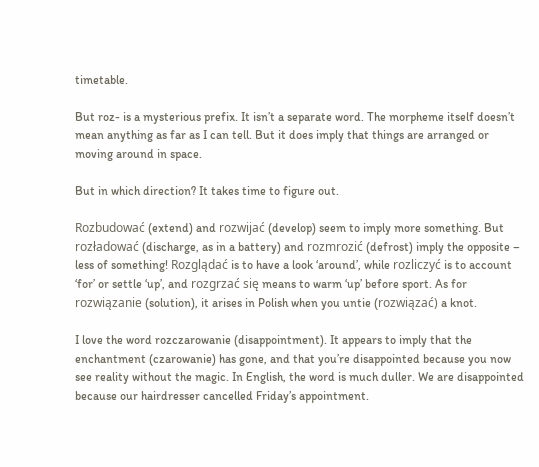timetable.

But roz- is a mysterious prefix. It isn’t a separate word. The morpheme itself doesn’t mean anything as far as I can tell. But it does imply that things are arranged or moving around in space.

But in which direction? It takes time to figure out.

Rozbudować (extend) and rozwijać (develop) seem to imply more something. But rozładować (discharge, as in a battery) and rozmrozić (defrost) imply the opposite – less of something! Rozglądać is to have a look ‘around’, while rozliczyć is to account ‘for’ or settle ‘up’, and rozgrzać się means to warm ‘up’ before sport. As for rozwiązanie (solution), it arises in Polish when you untie (rozwiązać) a knot.

I love the word rozczarowanie (disappointment). It appears to imply that the enchantment (czarowanie) has gone, and that you’re disappointed because you now see reality without the magic. In English, the word is much duller. We are disappointed because our hairdresser cancelled Friday’s appointment.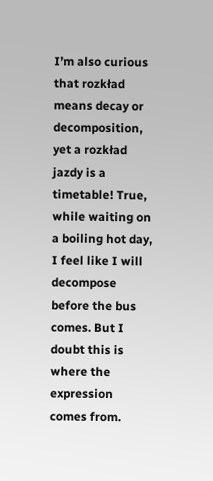I’m also curious that rozkład means decay or decomposition, yet a rozkład jazdy is a timetable! True, while waiting on a boiling hot day, I feel like I will decompose before the bus comes. But I doubt this is where the expression comes from.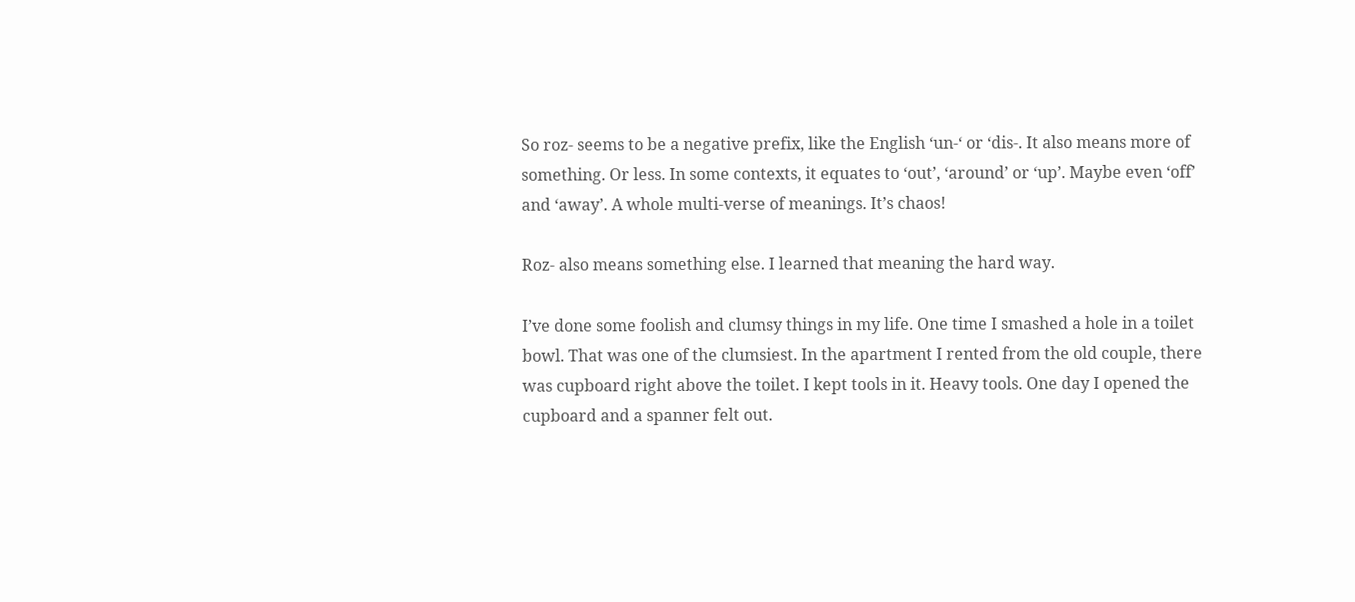So roz- seems to be a negative prefix, like the English ‘un-‘ or ‘dis-. It also means more of something. Or less. In some contexts, it equates to ‘out’, ‘around’ or ‘up’. Maybe even ‘off’ and ‘away’. A whole multi-verse of meanings. It’s chaos!

Roz- also means something else. I learned that meaning the hard way.

I’ve done some foolish and clumsy things in my life. One time I smashed a hole in a toilet bowl. That was one of the clumsiest. In the apartment I rented from the old couple, there was cupboard right above the toilet. I kept tools in it. Heavy tools. One day I opened the cupboard and a spanner felt out.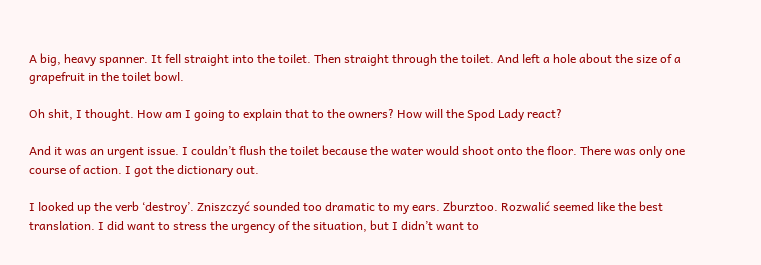A big, heavy spanner. It fell straight into the toilet. Then straight through the toilet. And left a hole about the size of a grapefruit in the toilet bowl.

Oh shit, I thought. How am I going to explain that to the owners? How will the Spod Lady react?

And it was an urgent issue. I couldn’t flush the toilet because the water would shoot onto the floor. There was only one course of action. I got the dictionary out.

I looked up the verb ‘destroy’. Zniszczyć sounded too dramatic to my ears. Zburztoo. Rozwalić seemed like the best translation. I did want to stress the urgency of the situation, but I didn’t want to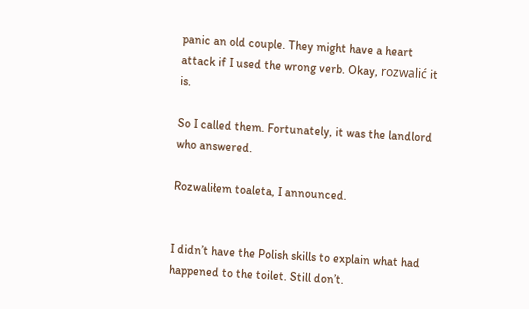panic an old couple. They might have a heart attack if I used the wrong verb. Okay, rozwalić it is.

So I called them. Fortunately, it was the landlord who answered.

Rozwaliłem toaleta, I announced.


I didn’t have the Polish skills to explain what had happened to the toilet. Still don’t.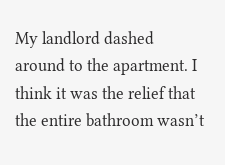My landlord dashed around to the apartment. I think it was the relief that the entire bathroom wasn’t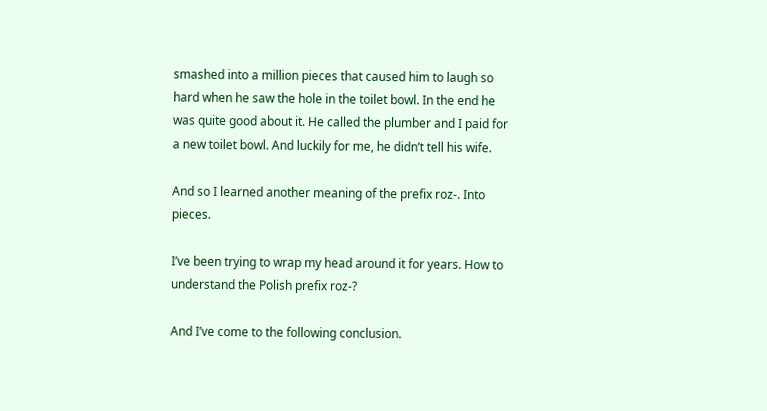smashed into a million pieces that caused him to laugh so hard when he saw the hole in the toilet bowl. In the end he was quite good about it. He called the plumber and I paid for a new toilet bowl. And luckily for me, he didn’t tell his wife.

And so I learned another meaning of the prefix roz-. Into pieces.

I’ve been trying to wrap my head around it for years. How to understand the Polish prefix roz-?

And I’ve come to the following conclusion.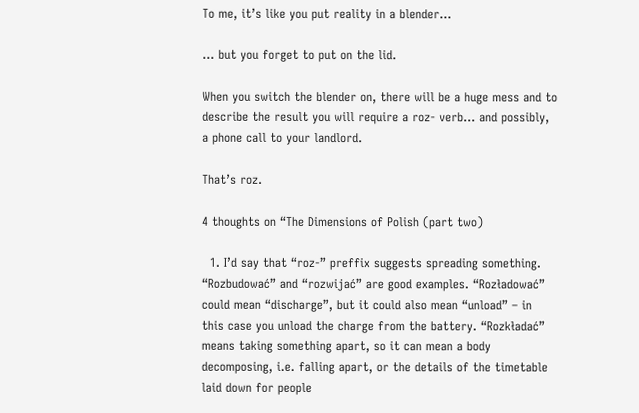To me, it’s like you put reality in a blender…

… but you forget to put on the lid.

When you switch the blender on, there will be a huge mess and to describe the result you will require a roz- verb… and possibly, a phone call to your landlord.

That’s roz.

4 thoughts on “The Dimensions of Polish (part two)

  1. I’d say that “roz-” preffix suggests spreading something. “Rozbudować” and “rozwijać” are good examples. “Rozładować” could mean “discharge”, but it could also mean “unload” – in this case you unload the charge from the battery. “Rozkładać” means taking something apart, so it can mean a body decomposing, i.e. falling apart, or the details of the timetable laid down for people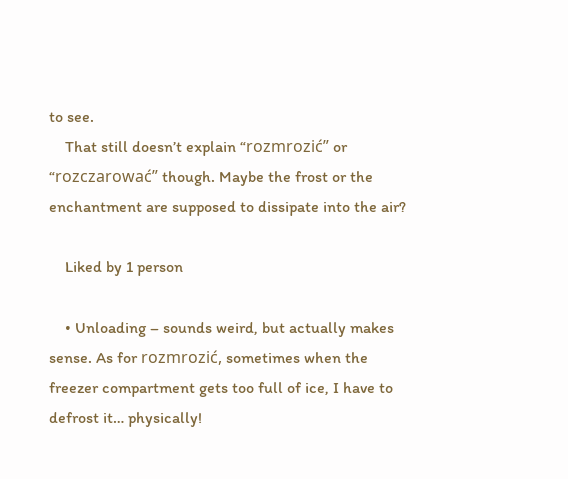to see.
    That still doesn’t explain “rozmrozić” or “rozczarować” though. Maybe the frost or the enchantment are supposed to dissipate into the air?

    Liked by 1 person

    • Unloading – sounds weird, but actually makes sense. As for rozmrozić, sometimes when the freezer compartment gets too full of ice, I have to defrost it… physically!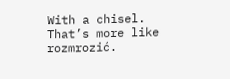With a chisel. That’s more like rozmrozić.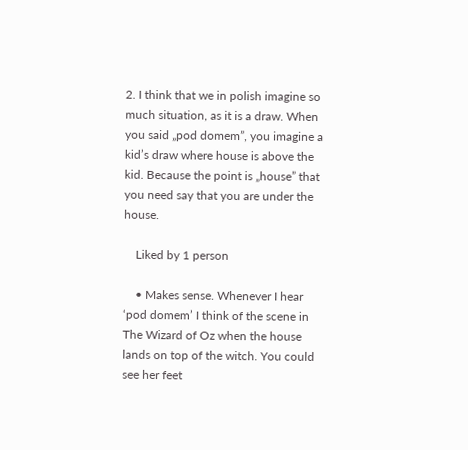2. I think that we in polish imagine so much situation, as it is a draw. When you said „pod domem”, you imagine a kid’s draw where house is above the kid. Because the point is „house” that you need say that you are under the house.

    Liked by 1 person

    • Makes sense. Whenever I hear ‘pod domem’ I think of the scene in The Wizard of Oz when the house lands on top of the witch. You could see her feet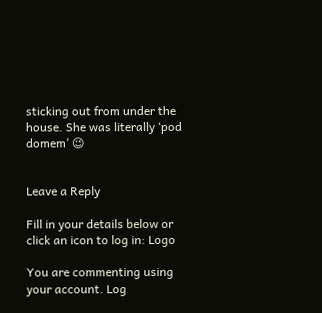sticking out from under the house. She was literally ‘pod domem’ 😉


Leave a Reply

Fill in your details below or click an icon to log in: Logo

You are commenting using your account. Log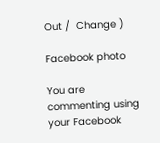Out /  Change )

Facebook photo

You are commenting using your Facebook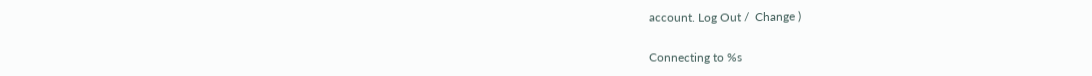account. Log Out /  Change )

Connecting to %s